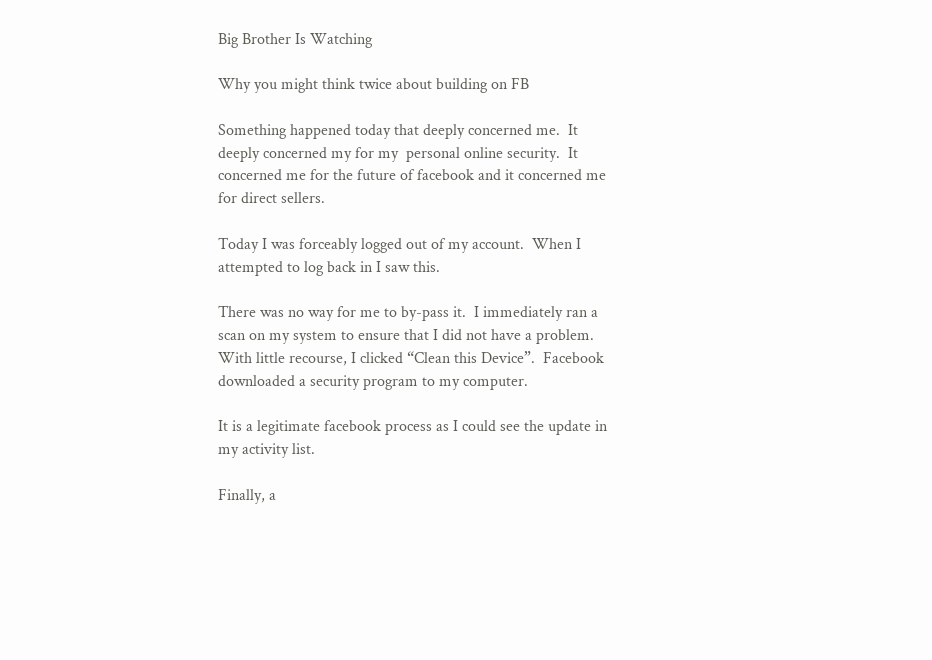Big Brother Is Watching

Why you might think twice about building on FB

Something happened today that deeply concerned me.  It deeply concerned my for my  personal online security.  It concerned me for the future of facebook and it concerned me for direct sellers.

Today I was forceably logged out of my account.  When I attempted to log back in I saw this.

There was no way for me to by-pass it.  I immediately ran a scan on my system to ensure that I did not have a problem.  With little recourse, I clicked “Clean this Device”.  Facebook downloaded a security program to my computer.

It is a legitimate facebook process as I could see the update in my activity list.

Finally, a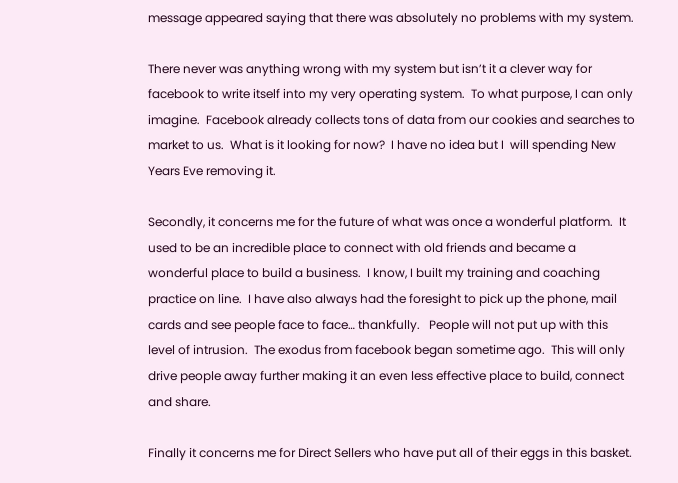message appeared saying that there was absolutely no problems with my system.

There never was anything wrong with my system but isn’t it a clever way for facebook to write itself into my very operating system.  To what purpose, I can only imagine.  Facebook already collects tons of data from our cookies and searches to market to us.  What is it looking for now?  I have no idea but I  will spending New Years Eve removing it.

Secondly, it concerns me for the future of what was once a wonderful platform.  It used to be an incredible place to connect with old friends and became a wonderful place to build a business.  I know, I built my training and coaching practice on line.  I have also always had the foresight to pick up the phone, mail cards and see people face to face… thankfully.   People will not put up with this level of intrusion.  The exodus from facebook began sometime ago.  This will only drive people away further making it an even less effective place to build, connect and share.

Finally it concerns me for Direct Sellers who have put all of their eggs in this basket.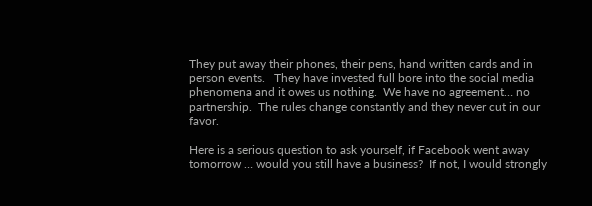They put away their phones, their pens, hand written cards and in person events.   They have invested full bore into the social media phenomena and it owes us nothing.  We have no agreement… no partnership.  The rules change constantly and they never cut in our favor.

Here is a serious question to ask yourself, if Facebook went away tomorrow … would you still have a business?  If not, I would strongly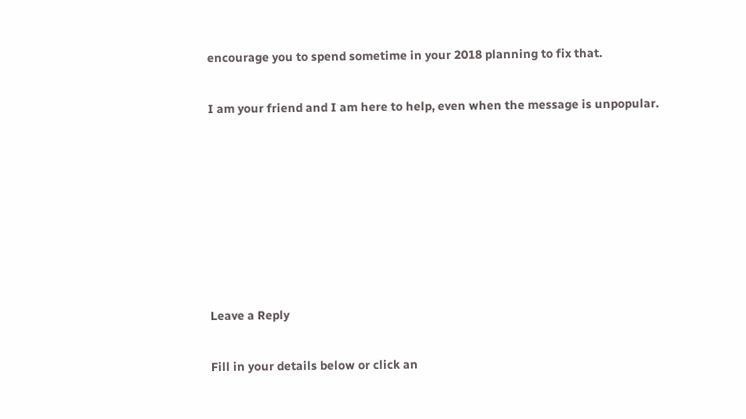encourage you to spend sometime in your 2018 planning to fix that.

I am your friend and I am here to help, even when the message is unpopular.







Leave a Reply

Fill in your details below or click an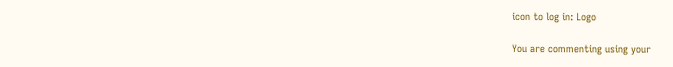icon to log in: Logo

You are commenting using your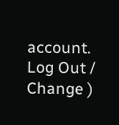account. Log Out /  Change )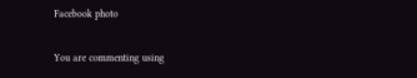Facebook photo

You are commenting using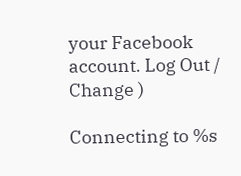your Facebook account. Log Out /  Change )

Connecting to %s